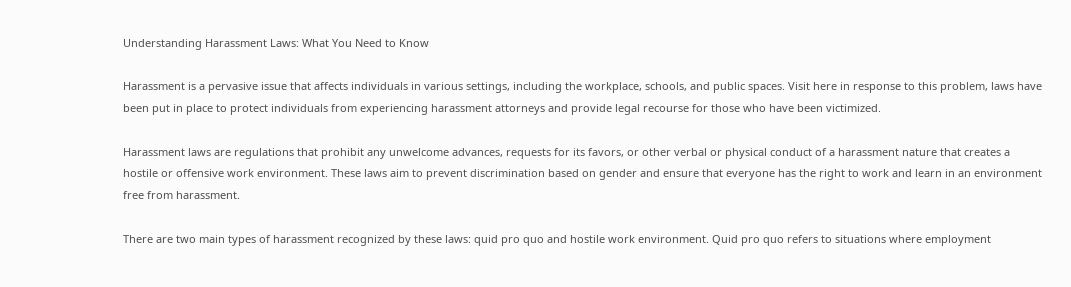Understanding Harassment Laws: What You Need to Know

Harassment is a pervasive issue that affects individuals in various settings, including the workplace, schools, and public spaces. Visit here in response to this problem, laws have been put in place to protect individuals from experiencing harassment attorneys and provide legal recourse for those who have been victimized.

Harassment laws are regulations that prohibit any unwelcome advances, requests for its favors, or other verbal or physical conduct of a harassment nature that creates a hostile or offensive work environment. These laws aim to prevent discrimination based on gender and ensure that everyone has the right to work and learn in an environment free from harassment.

There are two main types of harassment recognized by these laws: quid pro quo and hostile work environment. Quid pro quo refers to situations where employment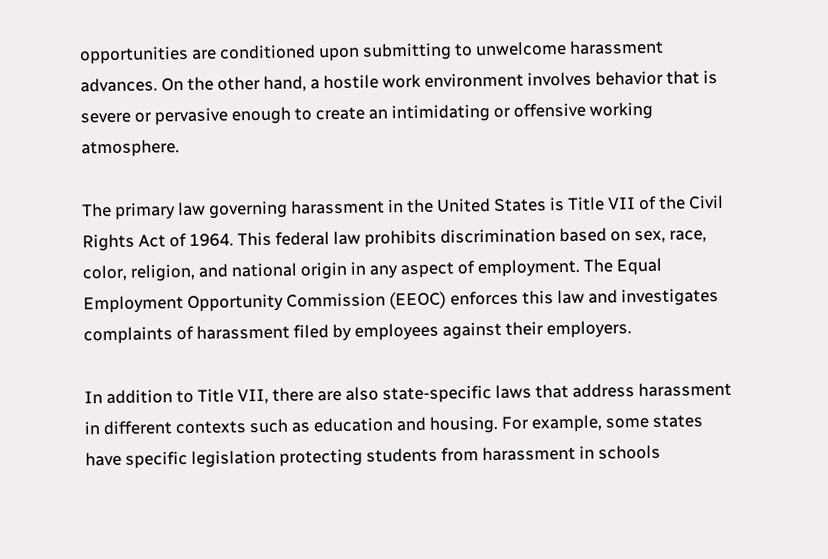opportunities are conditioned upon submitting to unwelcome harassment advances. On the other hand, a hostile work environment involves behavior that is severe or pervasive enough to create an intimidating or offensive working atmosphere.

The primary law governing harassment in the United States is Title VII of the Civil Rights Act of 1964. This federal law prohibits discrimination based on sex, race, color, religion, and national origin in any aspect of employment. The Equal Employment Opportunity Commission (EEOC) enforces this law and investigates complaints of harassment filed by employees against their employers.

In addition to Title VII, there are also state-specific laws that address harassment in different contexts such as education and housing. For example, some states have specific legislation protecting students from harassment in schools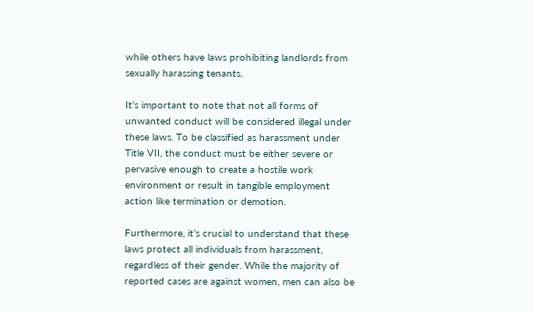while others have laws prohibiting landlords from sexually harassing tenants.

It’s important to note that not all forms of unwanted conduct will be considered illegal under these laws. To be classified as harassment under Title VII, the conduct must be either severe or pervasive enough to create a hostile work environment or result in tangible employment action like termination or demotion.

Furthermore, it’s crucial to understand that these laws protect all individuals from harassment, regardless of their gender. While the majority of reported cases are against women, men can also be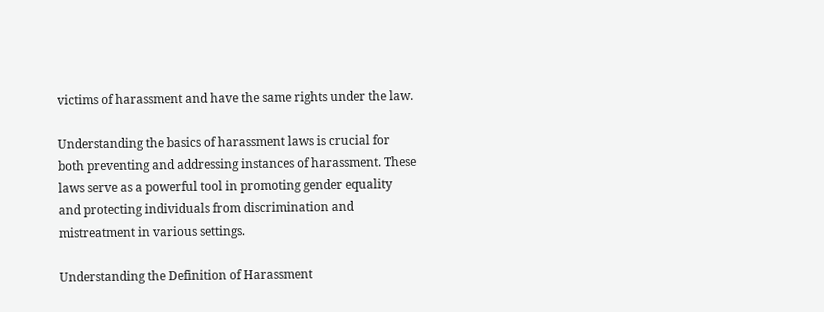victims of harassment and have the same rights under the law.

Understanding the basics of harassment laws is crucial for both preventing and addressing instances of harassment. These laws serve as a powerful tool in promoting gender equality and protecting individuals from discrimination and mistreatment in various settings.

Understanding the Definition of Harassment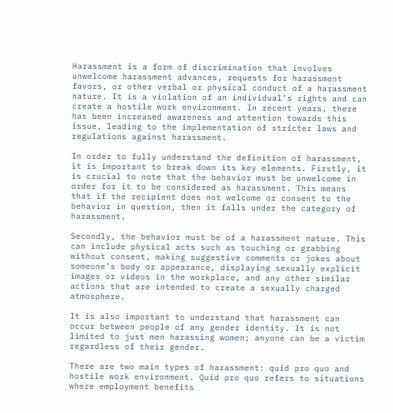Harassment is a form of discrimination that involves unwelcome harassment advances, requests for harassment favors, or other verbal or physical conduct of a harassment nature. It is a violation of an individual’s rights and can create a hostile work environment. In recent years, there has been increased awareness and attention towards this issue, leading to the implementation of stricter laws and regulations against harassment.

In order to fully understand the definition of harassment, it is important to break down its key elements. Firstly, it is crucial to note that the behavior must be unwelcome in order for it to be considered as harassment. This means that if the recipient does not welcome or consent to the behavior in question, then it falls under the category of harassment.

Secondly, the behavior must be of a harassment nature. This can include physical acts such as touching or grabbing without consent, making suggestive comments or jokes about someone’s body or appearance, displaying sexually explicit images or videos in the workplace, and any other similar actions that are intended to create a sexually charged atmosphere.

It is also important to understand that harassment can occur between people of any gender identity. It is not limited to just men harassing women; anyone can be a victim regardless of their gender.

There are two main types of harassment: quid pro quo and hostile work environment. Quid pro quo refers to situations where employment benefits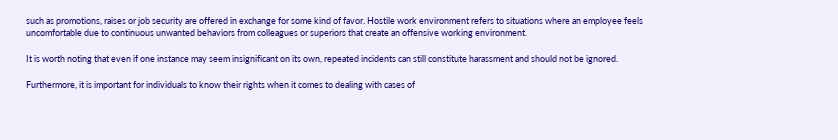such as promotions, raises or job security are offered in exchange for some kind of favor. Hostile work environment refers to situations where an employee feels uncomfortable due to continuous unwanted behaviors from colleagues or superiors that create an offensive working environment.

It is worth noting that even if one instance may seem insignificant on its own, repeated incidents can still constitute harassment and should not be ignored.

Furthermore, it is important for individuals to know their rights when it comes to dealing with cases of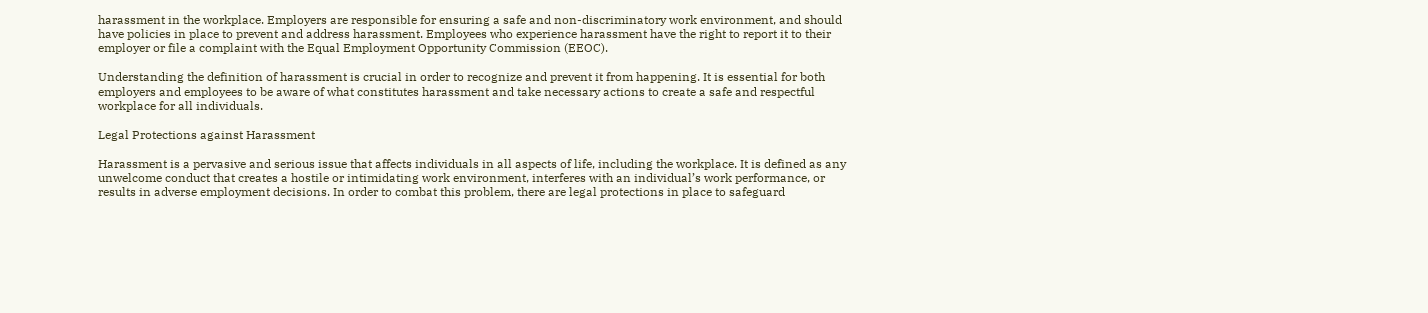harassment in the workplace. Employers are responsible for ensuring a safe and non-discriminatory work environment, and should have policies in place to prevent and address harassment. Employees who experience harassment have the right to report it to their employer or file a complaint with the Equal Employment Opportunity Commission (EEOC).

Understanding the definition of harassment is crucial in order to recognize and prevent it from happening. It is essential for both employers and employees to be aware of what constitutes harassment and take necessary actions to create a safe and respectful workplace for all individuals.

Legal Protections against Harassment

Harassment is a pervasive and serious issue that affects individuals in all aspects of life, including the workplace. It is defined as any unwelcome conduct that creates a hostile or intimidating work environment, interferes with an individual’s work performance, or results in adverse employment decisions. In order to combat this problem, there are legal protections in place to safeguard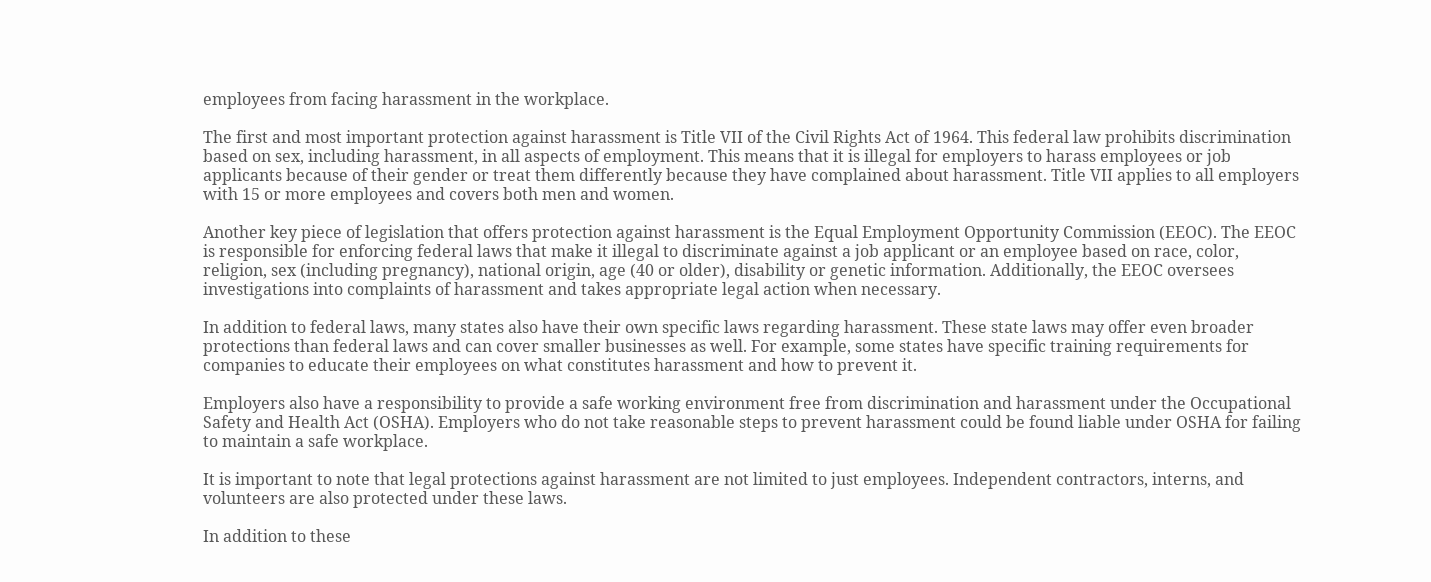employees from facing harassment in the workplace.

The first and most important protection against harassment is Title VII of the Civil Rights Act of 1964. This federal law prohibits discrimination based on sex, including harassment, in all aspects of employment. This means that it is illegal for employers to harass employees or job applicants because of their gender or treat them differently because they have complained about harassment. Title VII applies to all employers with 15 or more employees and covers both men and women.

Another key piece of legislation that offers protection against harassment is the Equal Employment Opportunity Commission (EEOC). The EEOC is responsible for enforcing federal laws that make it illegal to discriminate against a job applicant or an employee based on race, color, religion, sex (including pregnancy), national origin, age (40 or older), disability or genetic information. Additionally, the EEOC oversees investigations into complaints of harassment and takes appropriate legal action when necessary.

In addition to federal laws, many states also have their own specific laws regarding harassment. These state laws may offer even broader protections than federal laws and can cover smaller businesses as well. For example, some states have specific training requirements for companies to educate their employees on what constitutes harassment and how to prevent it.

Employers also have a responsibility to provide a safe working environment free from discrimination and harassment under the Occupational Safety and Health Act (OSHA). Employers who do not take reasonable steps to prevent harassment could be found liable under OSHA for failing to maintain a safe workplace.

It is important to note that legal protections against harassment are not limited to just employees. Independent contractors, interns, and volunteers are also protected under these laws.

In addition to these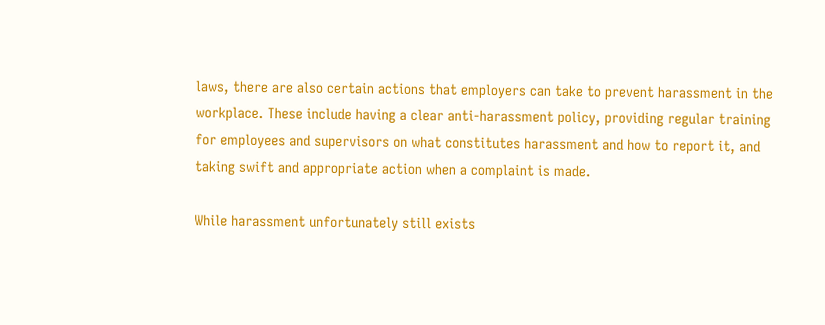laws, there are also certain actions that employers can take to prevent harassment in the workplace. These include having a clear anti-harassment policy, providing regular training for employees and supervisors on what constitutes harassment and how to report it, and taking swift and appropriate action when a complaint is made.

While harassment unfortunately still exists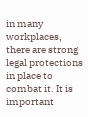in many workplaces, there are strong legal protections in place to combat it. It is important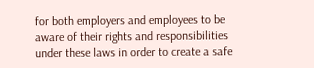for both employers and employees to be aware of their rights and responsibilities under these laws in order to create a safe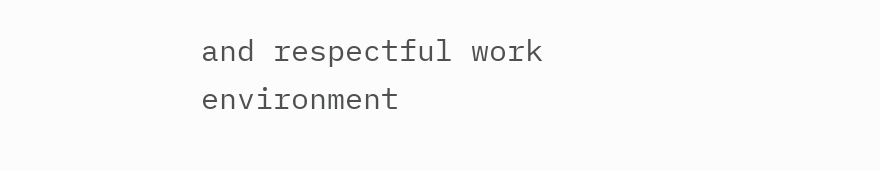and respectful work environment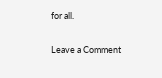for all.

Leave a Comment